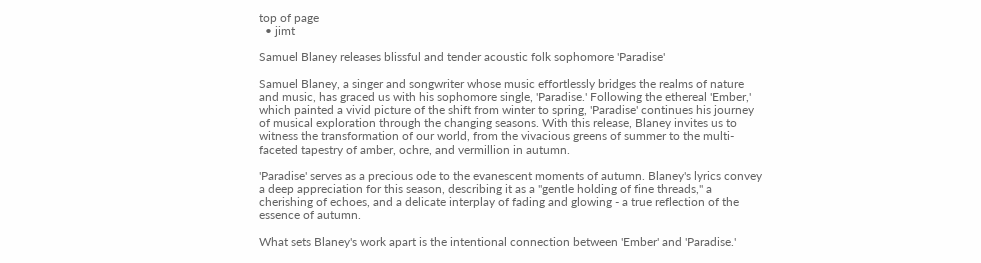top of page
  • jimt

Samuel Blaney releases blissful and tender acoustic folk sophomore 'Paradise'

Samuel Blaney, a singer and songwriter whose music effortlessly bridges the realms of nature and music, has graced us with his sophomore single, 'Paradise.' Following the ethereal 'Ember,' which painted a vivid picture of the shift from winter to spring, 'Paradise' continues his journey of musical exploration through the changing seasons. With this release, Blaney invites us to witness the transformation of our world, from the vivacious greens of summer to the multi-faceted tapestry of amber, ochre, and vermillion in autumn.

'Paradise' serves as a precious ode to the evanescent moments of autumn. Blaney's lyrics convey a deep appreciation for this season, describing it as a "gentle holding of fine threads," a cherishing of echoes, and a delicate interplay of fading and glowing - a true reflection of the essence of autumn.

What sets Blaney's work apart is the intentional connection between 'Ember' and 'Paradise.'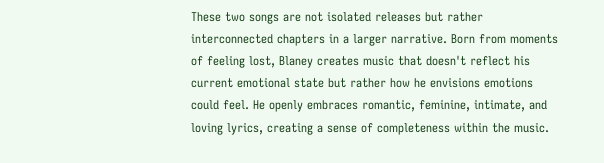These two songs are not isolated releases but rather interconnected chapters in a larger narrative. Born from moments of feeling lost, Blaney creates music that doesn't reflect his current emotional state but rather how he envisions emotions could feel. He openly embraces romantic, feminine, intimate, and loving lyrics, creating a sense of completeness within the music.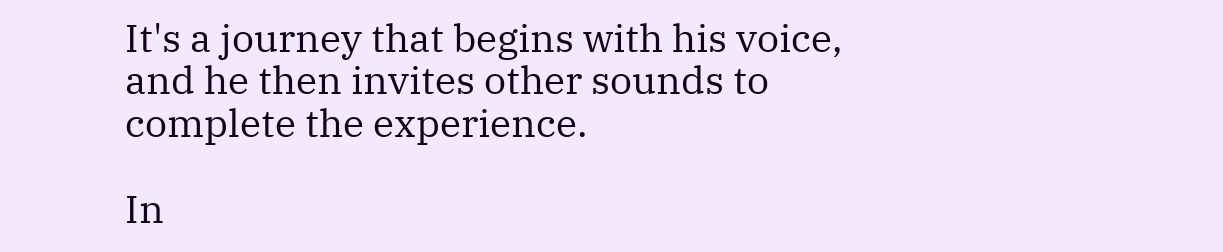It's a journey that begins with his voice, and he then invites other sounds to complete the experience.

In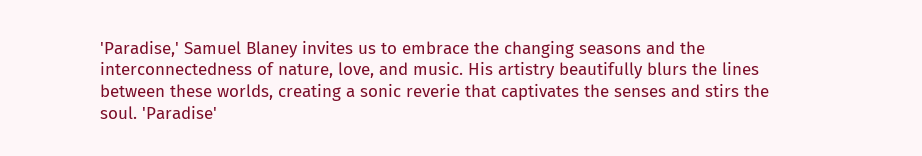'Paradise,' Samuel Blaney invites us to embrace the changing seasons and the interconnectedness of nature, love, and music. His artistry beautifully blurs the lines between these worlds, creating a sonic reverie that captivates the senses and stirs the soul. 'Paradise'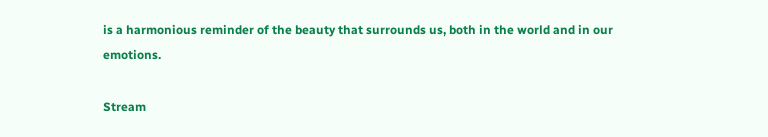is a harmonious reminder of the beauty that surrounds us, both in the world and in our emotions.

Stream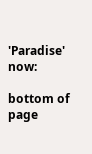'Paradise' now:

bottom of page